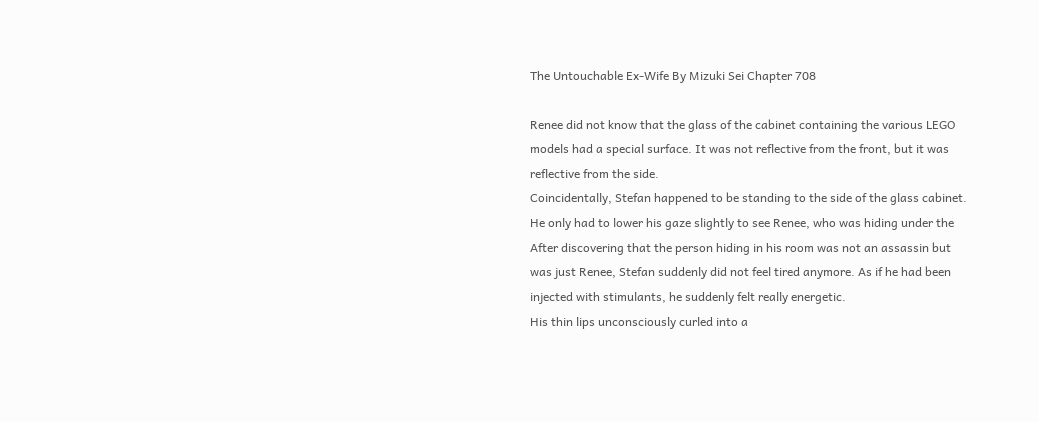The Untouchable Ex-Wife By Mizuki Sei Chapter 708

Renee did not know that the glass of the cabinet containing the various LEGO
models had a special surface. It was not reflective from the front, but it was
reflective from the side.
Coincidentally, Stefan happened to be standing to the side of the glass cabinet.
He only had to lower his gaze slightly to see Renee, who was hiding under the
After discovering that the person hiding in his room was not an assassin but
was just Renee, Stefan suddenly did not feel tired anymore. As if he had been
injected with stimulants, he suddenly felt really energetic.
His thin lips unconsciously curled into a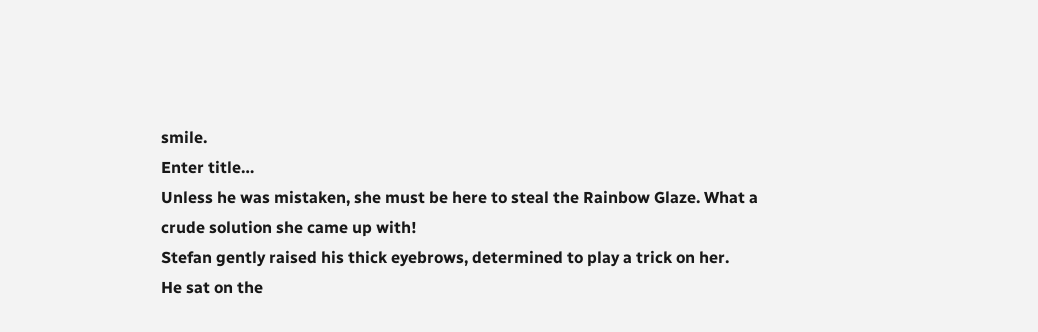smile.
Enter title…
Unless he was mistaken, she must be here to steal the Rainbow Glaze. What a
crude solution she came up with!
Stefan gently raised his thick eyebrows, determined to play a trick on her.
He sat on the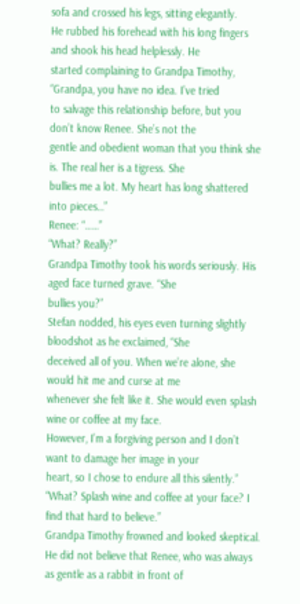sofa and crossed his legs, sitting elegantly.
He rubbed his forehead with his long fingers and shook his head helplessly. He
started complaining to Grandpa Timothy, “Grandpa, you have no idea. I’ve tried
to salvage this relationship before, but you don’t know Renee. She’s not the
gentle and obedient woman that you think she is. The real her is a tigress. She
bullies me a lot. My heart has long shattered into pieces…”
Renee: “……”
“What? Really?”
Grandpa Timothy took his words seriously. His aged face turned grave. “She
bullies you?”
Stefan nodded, his eyes even turning slightly bloodshot as he exclaimed, “She
deceived all of you. When we’re alone, she would hit me and curse at me
whenever she felt like it. She would even splash wine or coffee at my face.
However, I’m a forgiving person and I don’t want to damage her image in your
heart, so I chose to endure all this silently.”
“What? Splash wine and coffee at your face? I find that hard to believe.”
Grandpa Timothy frowned and looked skeptical.
He did not believe that Renee, who was always as gentle as a rabbit in front of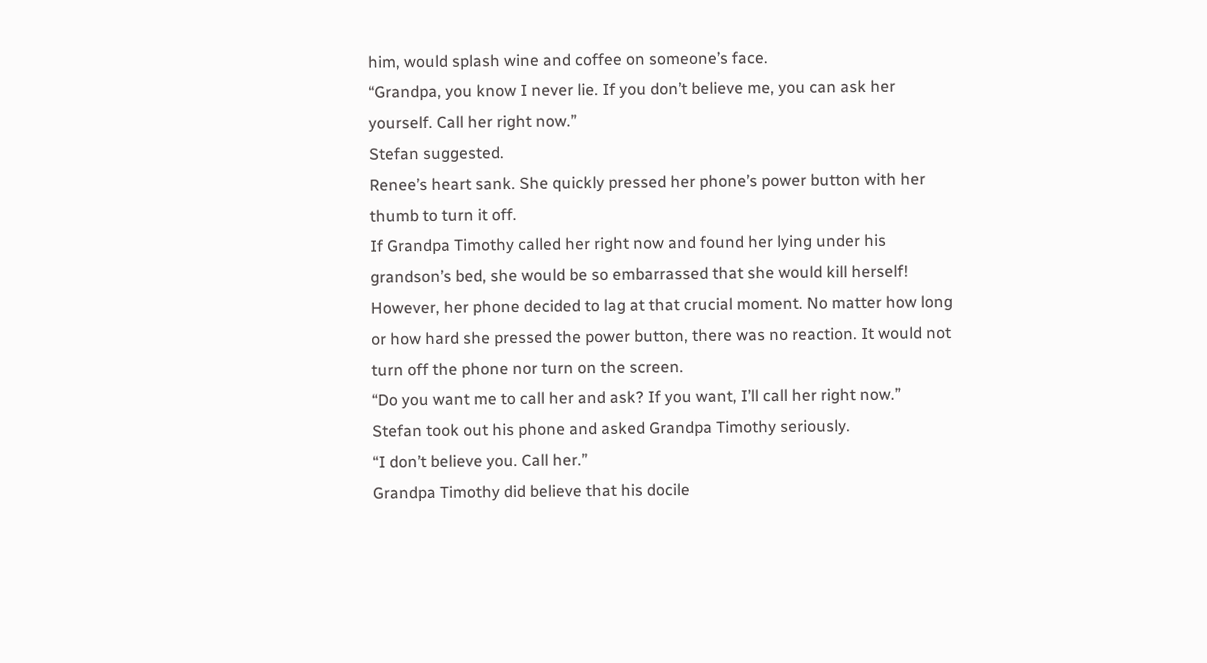him, would splash wine and coffee on someone’s face.
“Grandpa, you know I never lie. If you don’t believe me, you can ask her
yourself. Call her right now.”
Stefan suggested.
Renee’s heart sank. She quickly pressed her phone’s power button with her
thumb to turn it off.
If Grandpa Timothy called her right now and found her lying under his
grandson’s bed, she would be so embarrassed that she would kill herself!
However, her phone decided to lag at that crucial moment. No matter how long
or how hard she pressed the power button, there was no reaction. It would not
turn off the phone nor turn on the screen.
“Do you want me to call her and ask? If you want, I’ll call her right now.”
Stefan took out his phone and asked Grandpa Timothy seriously.
“I don’t believe you. Call her.”
Grandpa Timothy did believe that his docile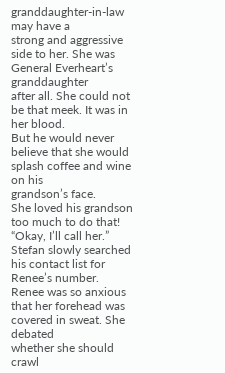granddaughter-in-law may have a
strong and aggressive side to her. She was General Everheart’s granddaughter
after all. She could not be that meek. It was in her blood.
But he would never believe that she would splash coffee and wine on his
grandson’s face.
She loved his grandson too much to do that!
“Okay, I’ll call her.”
Stefan slowly searched his contact list for Renee’s number.
Renee was so anxious that her forehead was covered in sweat. She debated
whether she should crawl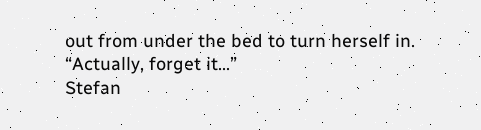out from under the bed to turn herself in.
“Actually, forget it…”
Stefan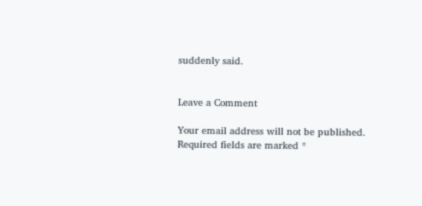suddenly said.


Leave a Comment

Your email address will not be published. Required fields are marked *